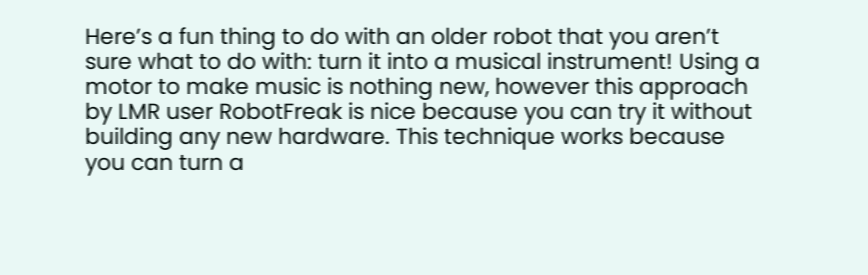Here’s a fun thing to do with an older robot that you aren’t sure what to do with: turn it into a musical instrument! Using a motor to make music is nothing new, however this approach by LMR user RobotFreak is nice because you can try it without building any new hardware. This technique works because you can turn a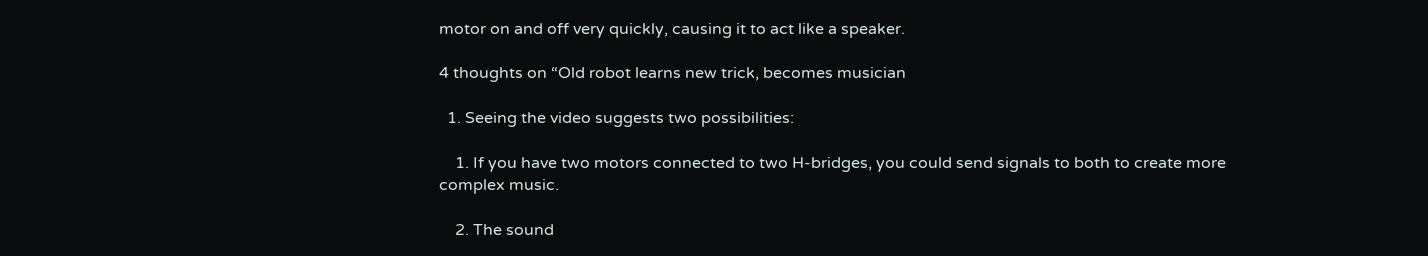motor on and off very quickly, causing it to act like a speaker.

4 thoughts on “Old robot learns new trick, becomes musician

  1. Seeing the video suggests two possibilities:

    1. If you have two motors connected to two H-bridges, you could send signals to both to create more complex music.

    2. The sound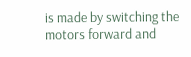is made by switching the motors forward and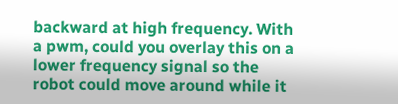backward at high frequency. With a pwm, could you overlay this on a lower frequency signal so the robot could move around while it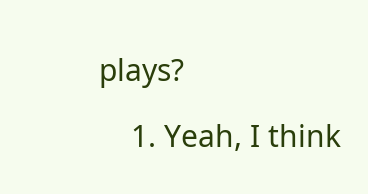plays?

    1. Yeah, I think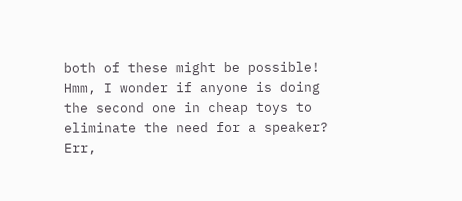both of these might be possible! Hmm, I wonder if anyone is doing the second one in cheap toys to eliminate the need for a speaker? Err,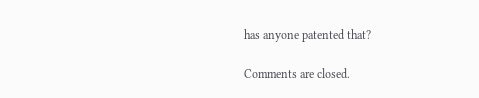has anyone patented that?

Comments are closed.